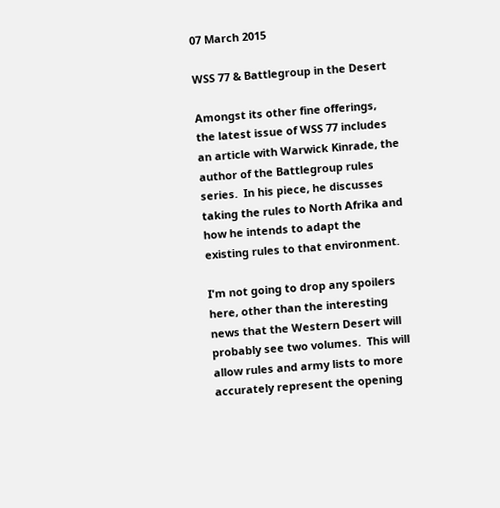07 March 2015

WSS 77 & Battlegroup in the Desert

Amongst its other fine offerings, the latest issue of WSS 77 includes an article with Warwick Kinrade, the author of the Battlegroup rules series.  In his piece, he discusses taking the rules to North Afrika and how he intends to adapt the existing rules to that environment.

I'm not going to drop any spoilers here, other than the interesting news that the Western Desert will probably see two volumes.  This will allow rules and army lists to more accurately represent the opening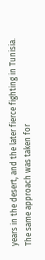years in the desert, and the later fierce fighting in Tunisia.  The same approach was taken for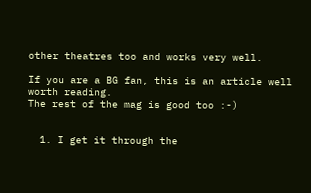other theatres too and works very well.

If you are a BG fan, this is an article well worth reading.
The rest of the mag is good too :-)


  1. I get it through the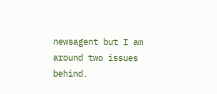newsagent but I am around two issues behind.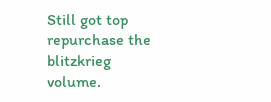Still got top repurchase the blitzkrieg volume.